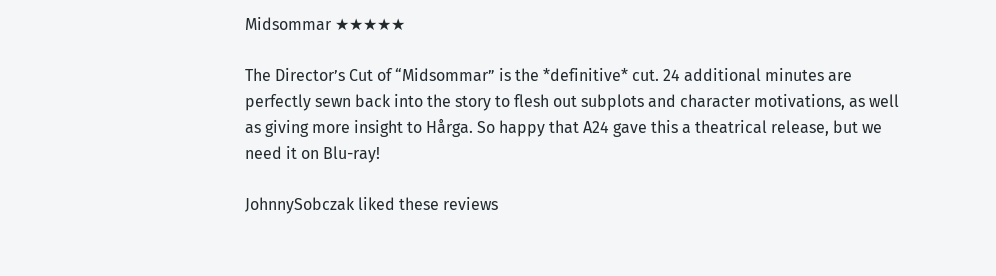Midsommar ★★★★★

The Director’s Cut of “Midsommar” is the *definitive* cut. 24 additional minutes are perfectly sewn back into the story to flesh out subplots and character motivations, as well as giving more insight to Hårga. So happy that A24 gave this a theatrical release, but we need it on Blu-ray!

JohnnySobczak liked these reviews